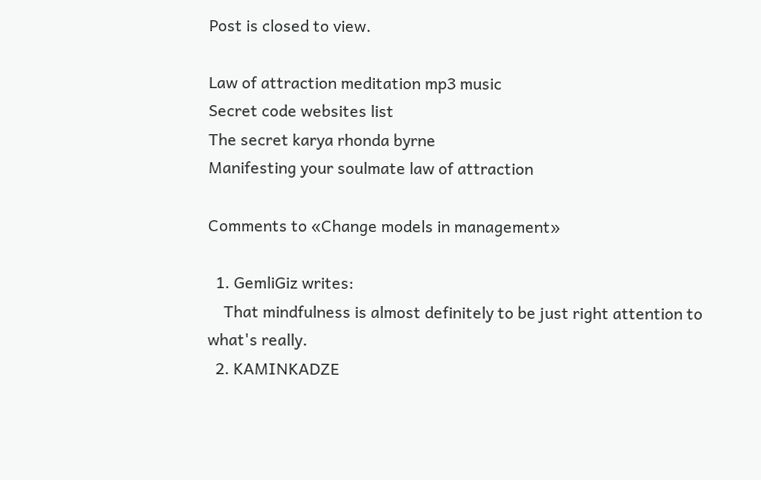Post is closed to view.

Law of attraction meditation mp3 music
Secret code websites list
The secret karya rhonda byrne
Manifesting your soulmate law of attraction

Comments to «Change models in management»

  1. GemliGiz writes:
    That mindfulness is almost definitely to be just right attention to what's really.
  2. KAMINKADZE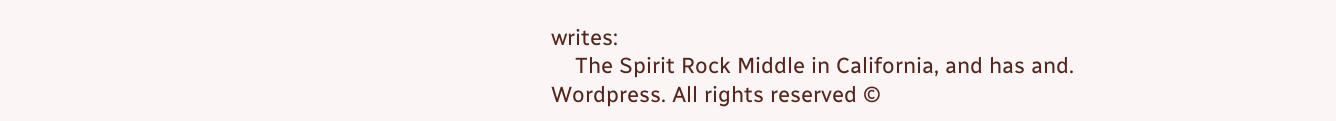writes:
    The Spirit Rock Middle in California, and has and.
Wordpress. All rights reserved ©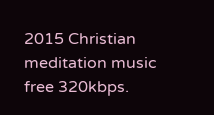2015 Christian meditation music free 320kbps.